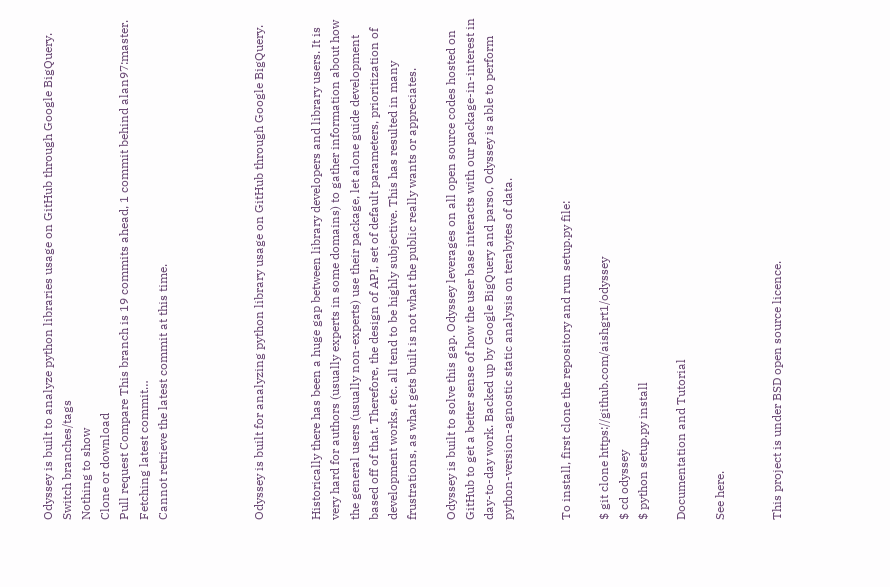Odyssey is built to analyze python libraries usage on GitHub through Google BigQuery.
Switch branches/tags
Nothing to show
Clone or download
Pull request Compare This branch is 19 commits ahead, 1 commit behind alan97:master.
Fetching latest commit…
Cannot retrieve the latest commit at this time.




Odyssey is built for analyzing python library usage on GitHub through Google BigQuery.


Historically there has been a huge gap between library developers and library users. It is very hard for authors (usually experts in some domains) to gather information about how the general users (usually non-experts) use their package, let alone guide development based off of that. Therefore, the design of API, set of default parameters, prioritization of development works, etc. all tend to be highly subjective. This has resulted in many frustrations, as what gets built is not what the public really wants or appreciates.

Odyssey is built to solve this gap. Odyssey leverages on all open source codes hosted on GitHub to get a better sense of how the user base interacts with our package-in-interest in day-to-day work. Backed up by Google BigQuery and parso, Odyssey is able to perform python-version-agnostic static analysis on terabytes of data.


To install, first clone the repository and run setup.py file:

$ git clone https://github.com/aishgrt1/odyssey
$ cd odyssey
$ python setup.py install

Documentation and Tutorial

See here.


This project is under BSD open source licence.